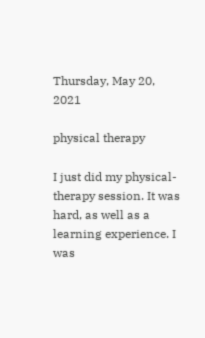Thursday, May 20, 2021

physical therapy

I just did my physical-therapy session. It was hard, as well as a learning experience. I was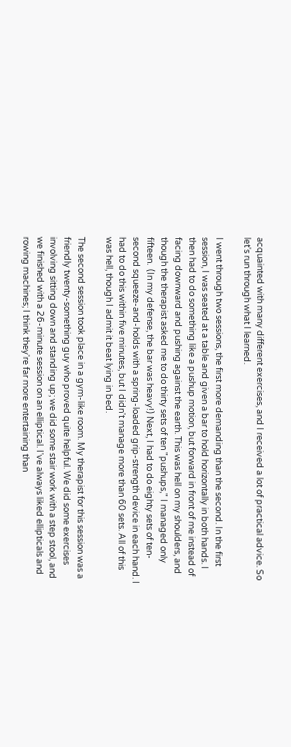acquainted with many different exercises, and I received a lot of practical advice. So let's run through what I learned.

I went through two sessions, the first more demanding than the second. In the first session, I was seated at a table and given a bar to hold horizontally in both hands. I then had to do something like a pushup motion, but forward in front of me instead of facing downward and pushing against the earth. This was hell on my shoulders, and though the therapist asked me to do thirty sets of ten "pushups," I managed only fifteen.  (In my defense, the bar was heavy!) Next, I had to do eighty sets of ten-second squeeze-and-holds with a spring-loaded grip-strength device in each hand. I had to do this within five minutes, but I didn't manage more than 60 sets. All of this was hell, though I admit it beat lying in bed.

The second session took place in a gym-like room. My therapist for this session was a friendly twenty-something guy who proved quite helpful. We did some exercises involving sitting down and standing up; we did some stair work with a step stool, and we finished with a 26-minute session on an elliptical. I've always liked ellipticals and rowing machines; I think they're far more entertaining than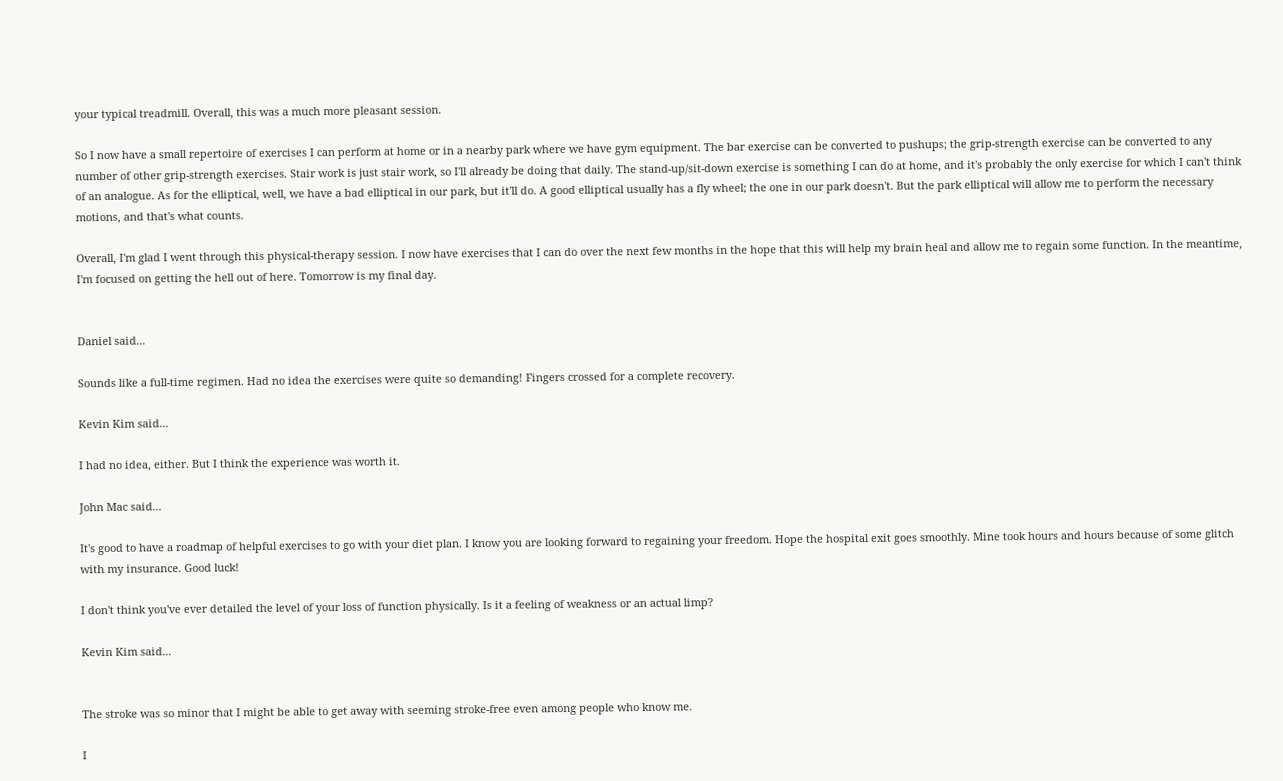your typical treadmill. Overall, this was a much more pleasant session.

So I now have a small repertoire of exercises I can perform at home or in a nearby park where we have gym equipment. The bar exercise can be converted to pushups; the grip-strength exercise can be converted to any number of other grip-strength exercises. Stair work is just stair work, so I'll already be doing that daily. The stand-up/sit-down exercise is something I can do at home, and it's probably the only exercise for which I can't think of an analogue. As for the elliptical, well, we have a bad elliptical in our park, but it'll do. A good elliptical usually has a fly wheel; the one in our park doesn't. But the park elliptical will allow me to perform the necessary motions, and that's what counts.

Overall, I'm glad I went through this physical-therapy session. I now have exercises that I can do over the next few months in the hope that this will help my brain heal and allow me to regain some function. In the meantime, I'm focused on getting the hell out of here. Tomorrow is my final day.


Daniel said...

Sounds like a full-time regimen. Had no idea the exercises were quite so demanding! Fingers crossed for a complete recovery.

Kevin Kim said...

I had no idea, either. But I think the experience was worth it.

John Mac said...

It's good to have a roadmap of helpful exercises to go with your diet plan. I know you are looking forward to regaining your freedom. Hope the hospital exit goes smoothly. Mine took hours and hours because of some glitch with my insurance. Good luck!

I don't think you've ever detailed the level of your loss of function physically. Is it a feeling of weakness or an actual limp?

Kevin Kim said...


The stroke was so minor that I might be able to get away with seeming stroke-free even among people who know me.

I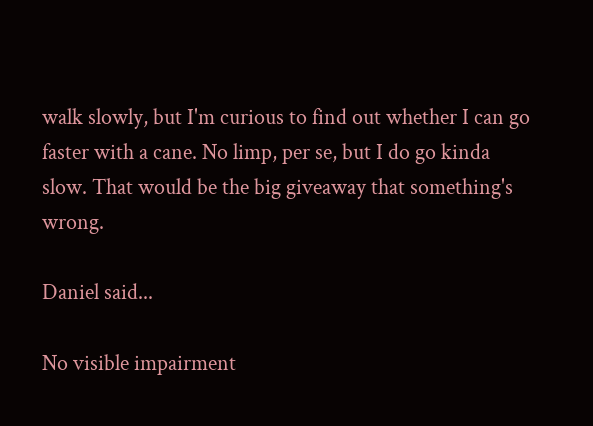walk slowly, but I'm curious to find out whether I can go faster with a cane. No limp, per se, but I do go kinda slow. That would be the big giveaway that something's wrong.

Daniel said...

No visible impairment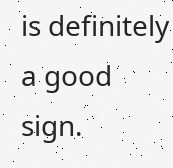is definitely a good sign.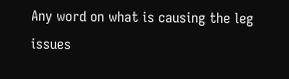Any word on what is causing the leg issues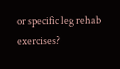or specific leg rehab exercises?